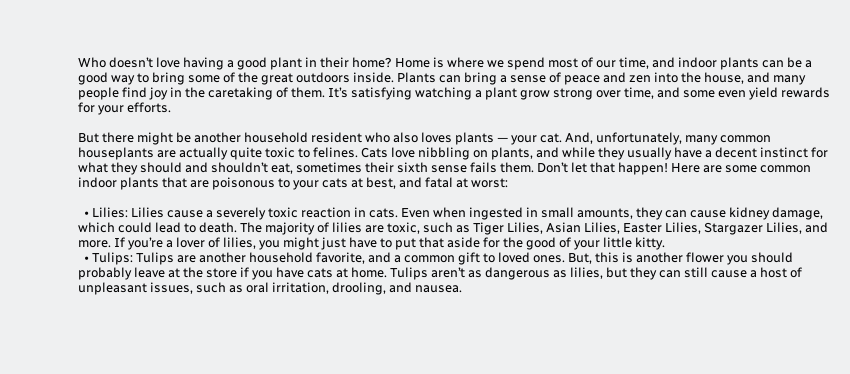Who doesn’t love having a good plant in their home? Home is where we spend most of our time, and indoor plants can be a good way to bring some of the great outdoors inside. Plants can bring a sense of peace and zen into the house, and many people find joy in the caretaking of them. It’s satisfying watching a plant grow strong over time, and some even yield rewards for your efforts.

But there might be another household resident who also loves plants — your cat. And, unfortunately, many common houseplants are actually quite toxic to felines. Cats love nibbling on plants, and while they usually have a decent instinct for what they should and shouldn’t eat, sometimes their sixth sense fails them. Don’t let that happen! Here are some common indoor plants that are poisonous to your cats at best, and fatal at worst:

  • Lilies: Lilies cause a severely toxic reaction in cats. Even when ingested in small amounts, they can cause kidney damage, which could lead to death. The majority of lilies are toxic, such as Tiger Lilies, Asian Lilies, Easter Lilies, Stargazer Lilies, and more. If you’re a lover of lilies, you might just have to put that aside for the good of your little kitty.
  • Tulips: Tulips are another household favorite, and a common gift to loved ones. But, this is another flower you should probably leave at the store if you have cats at home. Tulips aren’t as dangerous as lilies, but they can still cause a host of unpleasant issues, such as oral irritation, drooling, and nausea.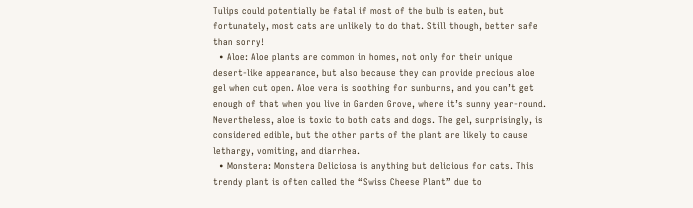Tulips could potentially be fatal if most of the bulb is eaten, but fortunately, most cats are unlikely to do that. Still though, better safe than sorry!
  • Aloe: Aloe plants are common in homes, not only for their unique desert-like appearance, but also because they can provide precious aloe gel when cut open. Aloe vera is soothing for sunburns, and you can’t get enough of that when you live in Garden Grove, where it’s sunny year-round. Nevertheless, aloe is toxic to both cats and dogs. The gel, surprisingly, is considered edible, but the other parts of the plant are likely to cause lethargy, vomiting, and diarrhea.
  • Monstera: Monstera Deliciosa is anything but delicious for cats. This trendy plant is often called the “Swiss Cheese Plant” due to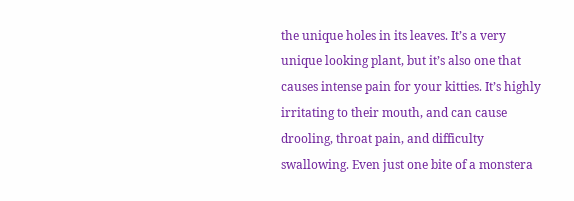the unique holes in its leaves. It’s a very unique looking plant, but it’s also one that causes intense pain for your kitties. It’s highly irritating to their mouth, and can cause drooling, throat pain, and difficulty swallowing. Even just one bite of a monstera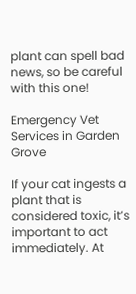plant can spell bad news, so be careful with this one!

Emergency Vet Services in Garden Grove

If your cat ingests a plant that is considered toxic, it’s important to act immediately. At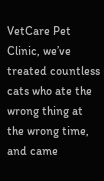VetCare Pet Clinic, we’ve treated countless cats who ate the wrong thing at the wrong time, and came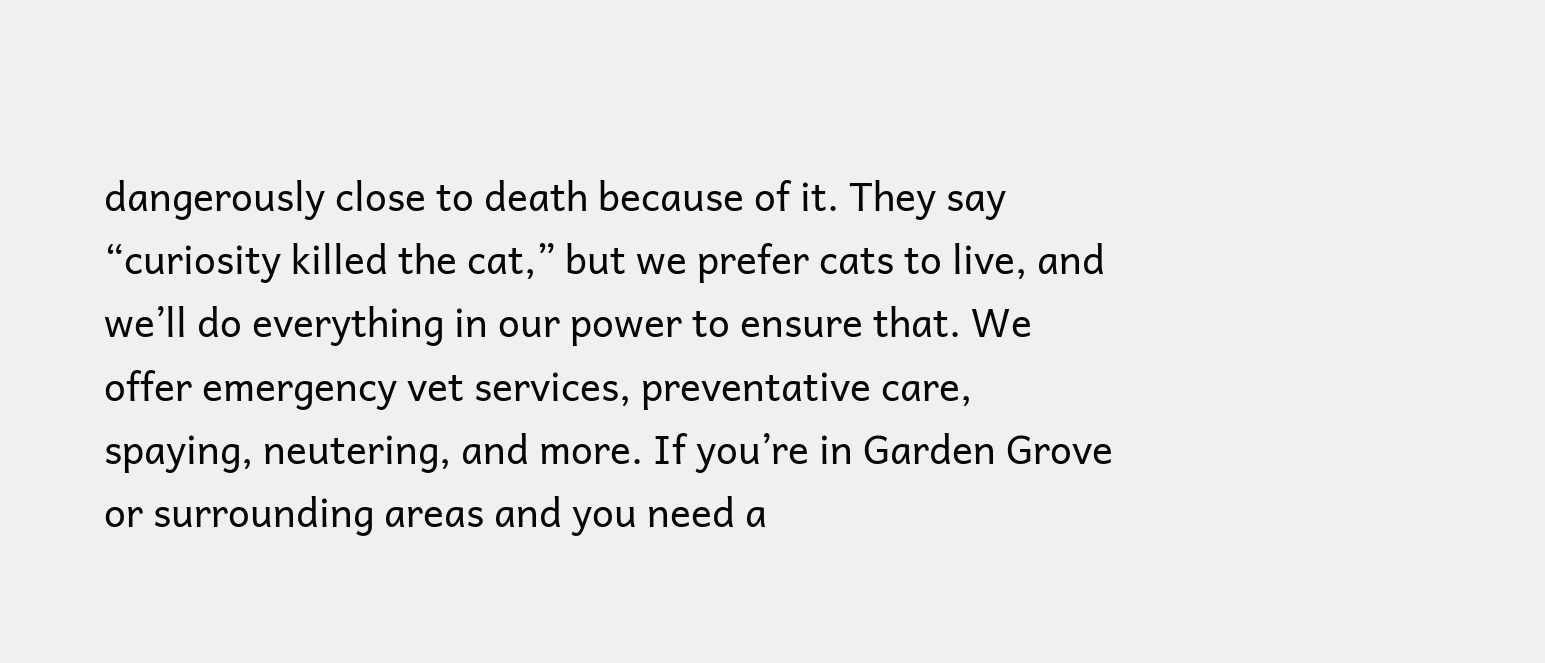dangerously close to death because of it. They say “curiosity killed the cat,” but we prefer cats to live, and we’ll do everything in our power to ensure that. We offer emergency vet services, preventative care, spaying, neutering, and more. If you’re in Garden Grove or surrounding areas and you need a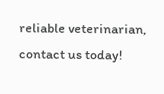reliable veterinarian, contact us today!